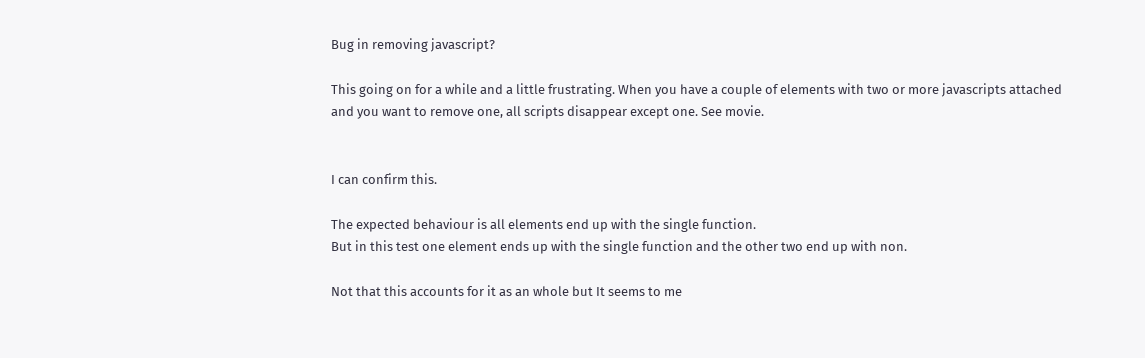Bug in removing javascript?

This going on for a while and a little frustrating. When you have a couple of elements with two or more javascripts attached and you want to remove one, all scripts disappear except one. See movie.


I can confirm this.

The expected behaviour is all elements end up with the single function.
But in this test one element ends up with the single function and the other two end up with non.

Not that this accounts for it as an whole but It seems to me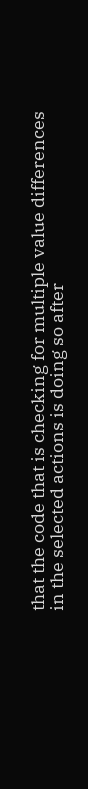that the code that is checking for multiple value differences in the selected actions is doing so after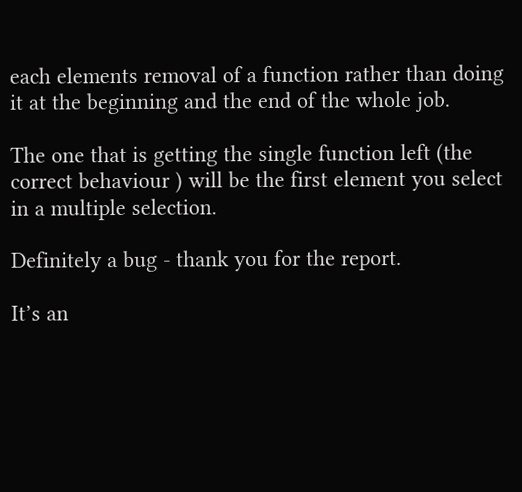each elements removal of a function rather than doing it at the beginning and the end of the whole job.

The one that is getting the single function left (the correct behaviour ) will be the first element you select in a multiple selection.

Definitely a bug - thank you for the report.

It’s an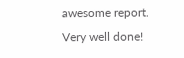awesome report. Very well done!